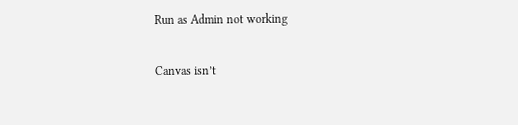Run as Admin not working

Canvas isn’t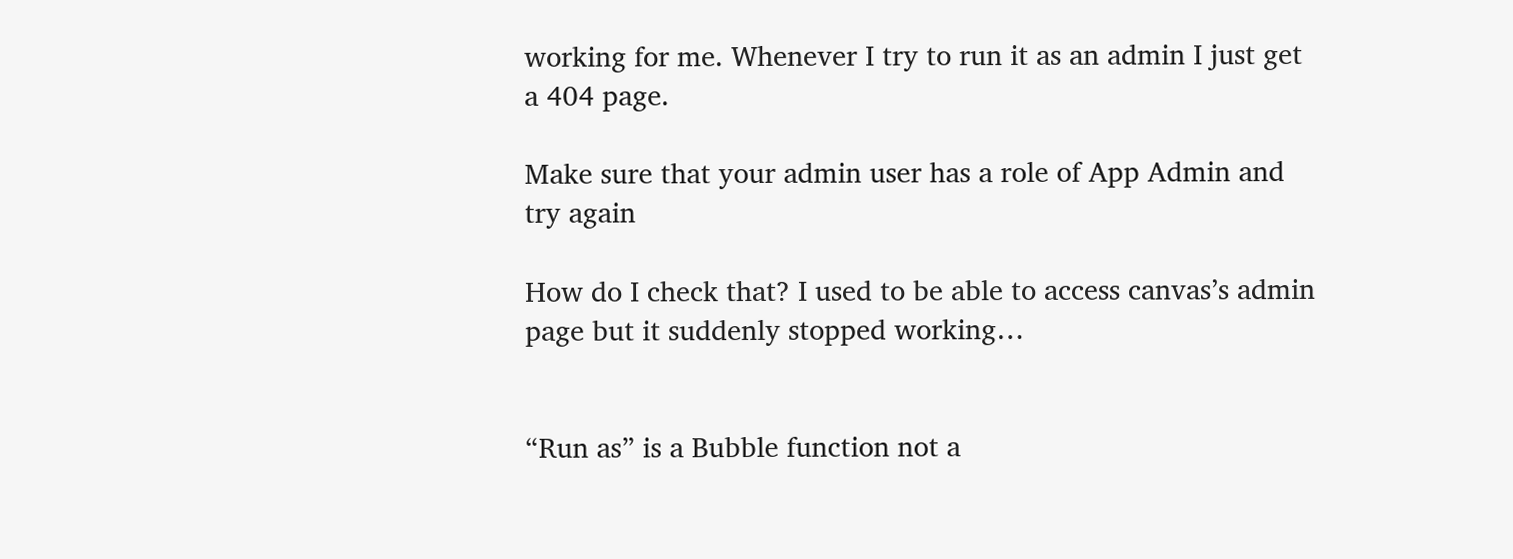working for me. Whenever I try to run it as an admin I just get a 404 page.

Make sure that your admin user has a role of App Admin and try again

How do I check that? I used to be able to access canvas’s admin page but it suddenly stopped working…


“Run as” is a Bubble function not a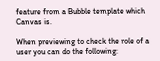feature from a Bubble template which Canvas is.

When previewing to check the role of a user you can do the following: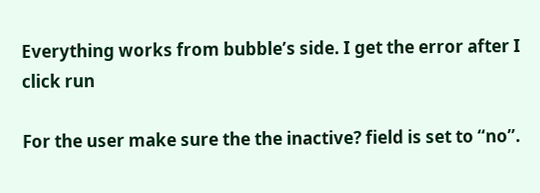Everything works from bubble’s side. I get the error after I click run

For the user make sure the the inactive? field is set to “no”.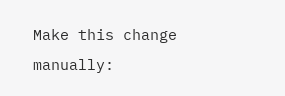Make this change manually: